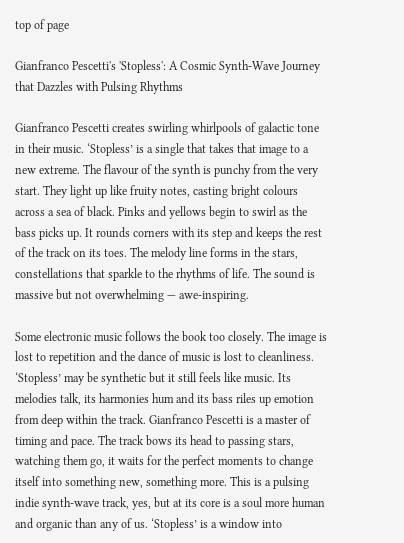top of page

Gianfranco Pescetti's 'Stopless': A Cosmic Synth-Wave Journey that Dazzles with Pulsing Rhythms

Gianfranco Pescetti creates swirling whirlpools of galactic tone in their music. ‘Stopless’ is a single that takes that image to a new extreme. The flavour of the synth is punchy from the very start. They light up like fruity notes, casting bright colours across a sea of black. Pinks and yellows begin to swirl as the bass picks up. It rounds corners with its step and keeps the rest of the track on its toes. The melody line forms in the stars, constellations that sparkle to the rhythms of life. The sound is massive but not overwhelming — awe-inspiring.

Some electronic music follows the book too closely. The image is lost to repetition and the dance of music is lost to cleanliness. ‘Stopless’ may be synthetic but it still feels like music. Its melodies talk, its harmonies hum and its bass riles up emotion from deep within the track. Gianfranco Pescetti is a master of timing and pace. The track bows its head to passing stars, watching them go, it waits for the perfect moments to change itself into something new, something more. This is a pulsing indie synth-wave track, yes, but at its core is a soul more human and organic than any of us. ‘Stopless’ is a window into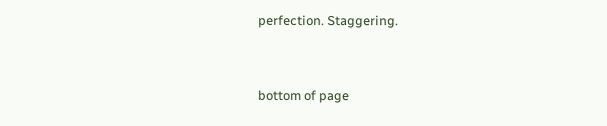perfection. Staggering.



bottom of page